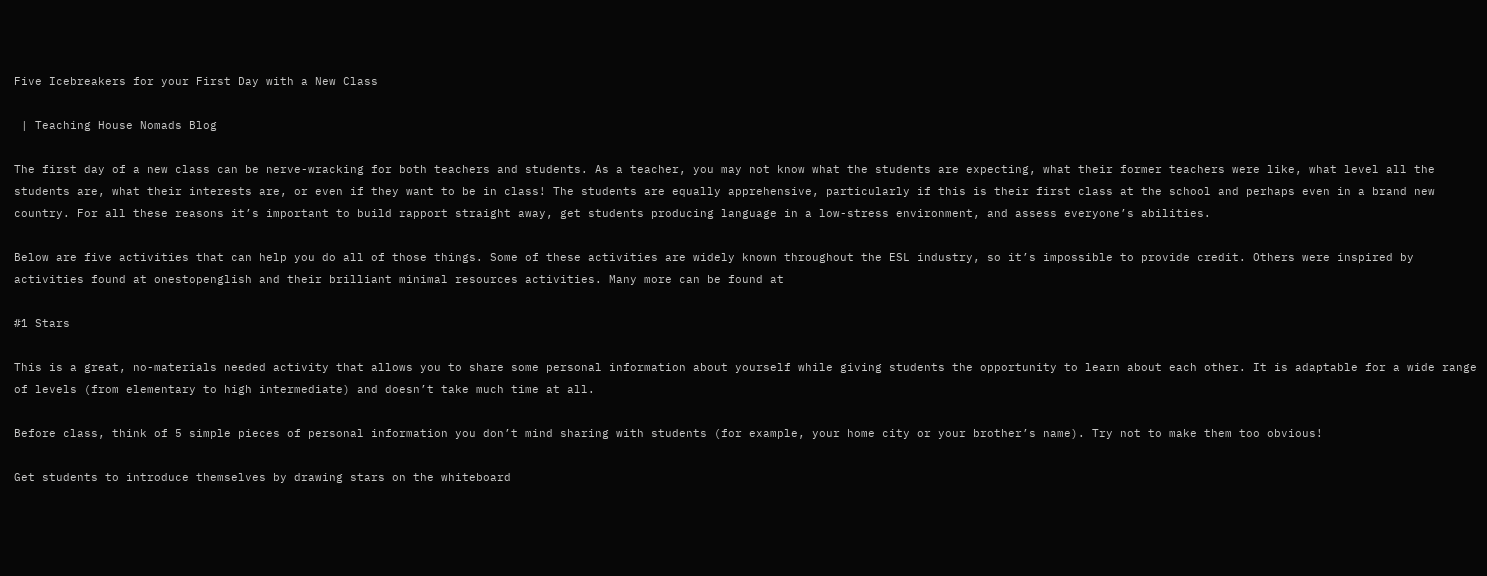Five Icebreakers for your First Day with a New Class

 | Teaching House Nomads Blog

The first day of a new class can be nerve-wracking for both teachers and students. As a teacher, you may not know what the students are expecting, what their former teachers were like, what level all the students are, what their interests are, or even if they want to be in class! The students are equally apprehensive, particularly if this is their first class at the school and perhaps even in a brand new country. For all these reasons it’s important to build rapport straight away, get students producing language in a low-stress environment, and assess everyone’s abilities.

Below are five activities that can help you do all of those things. Some of these activities are widely known throughout the ESL industry, so it’s impossible to provide credit. Others were inspired by activities found at onestopenglish and their brilliant minimal resources activities. Many more can be found at

#1 Stars

This is a great, no-materials needed activity that allows you to share some personal information about yourself while giving students the opportunity to learn about each other. It is adaptable for a wide range of levels (from elementary to high intermediate) and doesn’t take much time at all.

Before class, think of 5 simple pieces of personal information you don’t mind sharing with students (for example, your home city or your brother’s name). Try not to make them too obvious!

Get students to introduce themselves by drawing stars on the whiteboard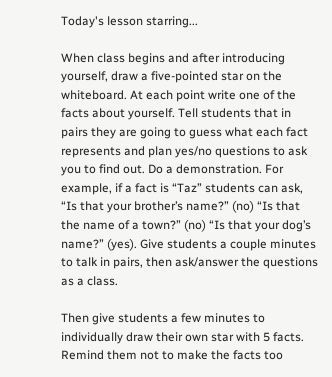Today's lesson starring...

When class begins and after introducing yourself, draw a five-pointed star on the whiteboard. At each point write one of the facts about yourself. Tell students that in pairs they are going to guess what each fact represents and plan yes/no questions to ask you to find out. Do a demonstration. For example, if a fact is “Taz” students can ask, “Is that your brother’s name?” (no) “Is that the name of a town?” (no) “Is that your dog’s name?” (yes). Give students a couple minutes to talk in pairs, then ask/answer the questions as a class.

Then give students a few minutes to individually draw their own star with 5 facts. Remind them not to make the facts too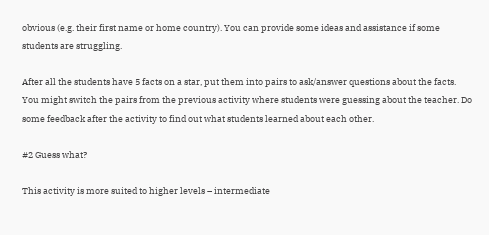obvious (e.g. their first name or home country). You can provide some ideas and assistance if some students are struggling.

After all the students have 5 facts on a star, put them into pairs to ask/answer questions about the facts. You might switch the pairs from the previous activity where students were guessing about the teacher. Do some feedback after the activity to find out what students learned about each other.

#2 Guess what?

This activity is more suited to higher levels – intermediate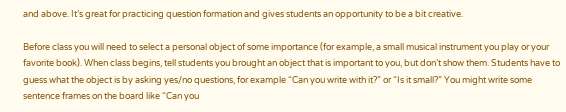and above. It’s great for practicing question formation and gives students an opportunity to be a bit creative.

Before class you will need to select a personal object of some importance (for example, a small musical instrument you play or your favorite book). When class begins, tell students you brought an object that is important to you, but don’t show them. Students have to guess what the object is by asking yes/no questions, for example “Can you write with it?” or “Is it small?” You might write some sentence frames on the board like “Can you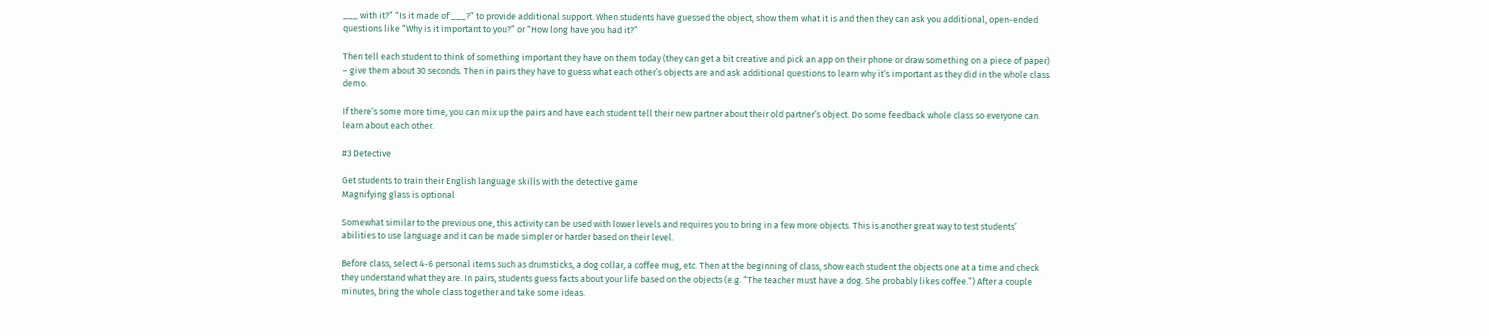___ with it?” “Is it made of ___?” to provide additional support. When students have guessed the object, show them what it is and then they can ask you additional, open-ended questions like “Why is it important to you?” or “How long have you had it?”

Then tell each student to think of something important they have on them today (they can get a bit creative and pick an app on their phone or draw something on a piece of paper) – give them about 30 seconds. Then in pairs they have to guess what each other’s objects are and ask additional questions to learn why it’s important as they did in the whole class demo.

If there’s some more time, you can mix up the pairs and have each student tell their new partner about their old partner’s object. Do some feedback whole class so everyone can learn about each other.

#3 Detective

Get students to train their English language skills with the detective game
Magnifying glass is optional

Somewhat similar to the previous one, this activity can be used with lower levels and requires you to bring in a few more objects. This is another great way to test students’ abilities to use language and it can be made simpler or harder based on their level.

Before class, select 4-6 personal items such as drumsticks, a dog collar, a coffee mug, etc. Then at the beginning of class, show each student the objects one at a time and check they understand what they are. In pairs, students guess facts about your life based on the objects (e.g. “The teacher must have a dog. She probably likes coffee.”) After a couple minutes, bring the whole class together and take some ideas.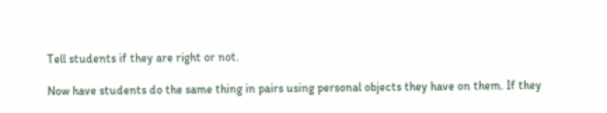Tell students if they are right or not.

Now have students do the same thing in pairs using personal objects they have on them. If they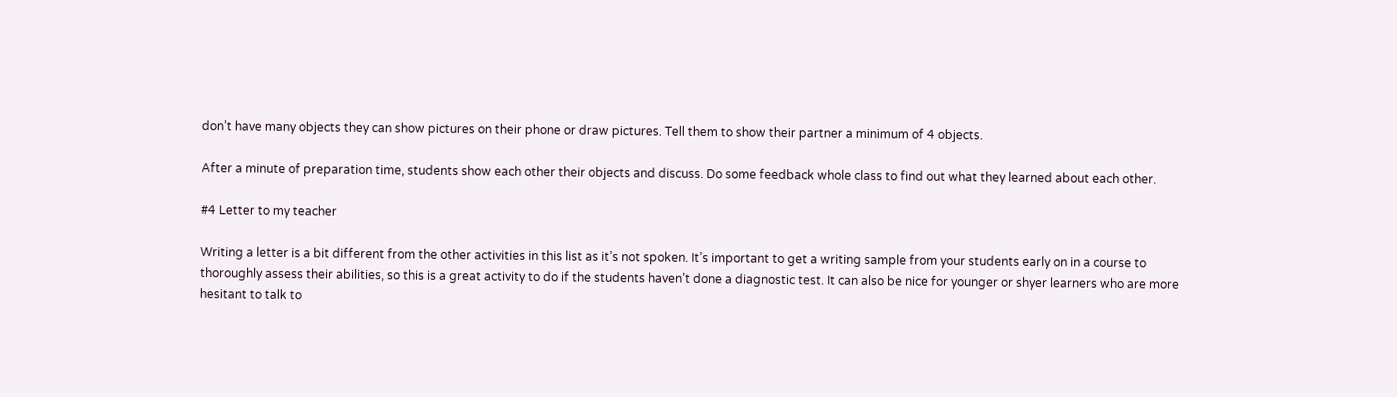don’t have many objects they can show pictures on their phone or draw pictures. Tell them to show their partner a minimum of 4 objects.

After a minute of preparation time, students show each other their objects and discuss. Do some feedback whole class to find out what they learned about each other.

#4 Letter to my teacher

Writing a letter is a bit different from the other activities in this list as it’s not spoken. It’s important to get a writing sample from your students early on in a course to thoroughly assess their abilities, so this is a great activity to do if the students haven’t done a diagnostic test. It can also be nice for younger or shyer learners who are more hesitant to talk to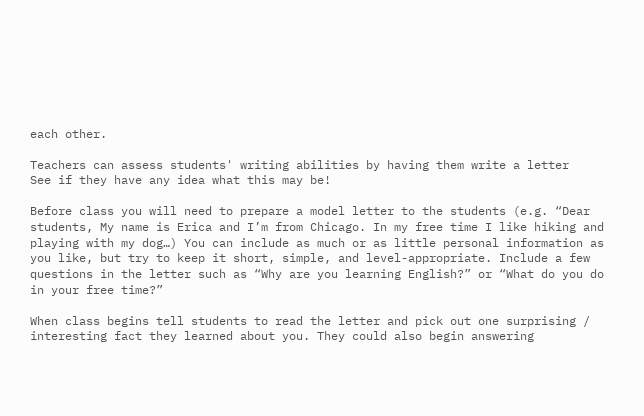each other.

Teachers can assess students' writing abilities by having them write a letter
See if they have any idea what this may be!

Before class you will need to prepare a model letter to the students (e.g. “Dear students, My name is Erica and I’m from Chicago. In my free time I like hiking and playing with my dog…) You can include as much or as little personal information as you like, but try to keep it short, simple, and level-appropriate. Include a few questions in the letter such as “Why are you learning English?” or “What do you do in your free time?”

When class begins tell students to read the letter and pick out one surprising / interesting fact they learned about you. They could also begin answering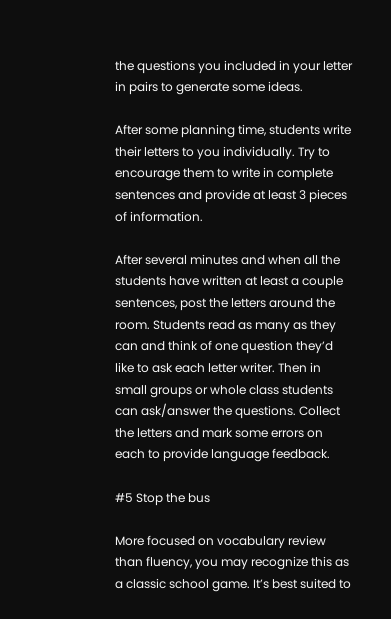the questions you included in your letter in pairs to generate some ideas.

After some planning time, students write their letters to you individually. Try to encourage them to write in complete sentences and provide at least 3 pieces of information.

After several minutes and when all the students have written at least a couple sentences, post the letters around the room. Students read as many as they can and think of one question they’d like to ask each letter writer. Then in small groups or whole class students can ask/answer the questions. Collect the letters and mark some errors on each to provide language feedback.

#5 Stop the bus

More focused on vocabulary review than fluency, you may recognize this as a classic school game. It’s best suited to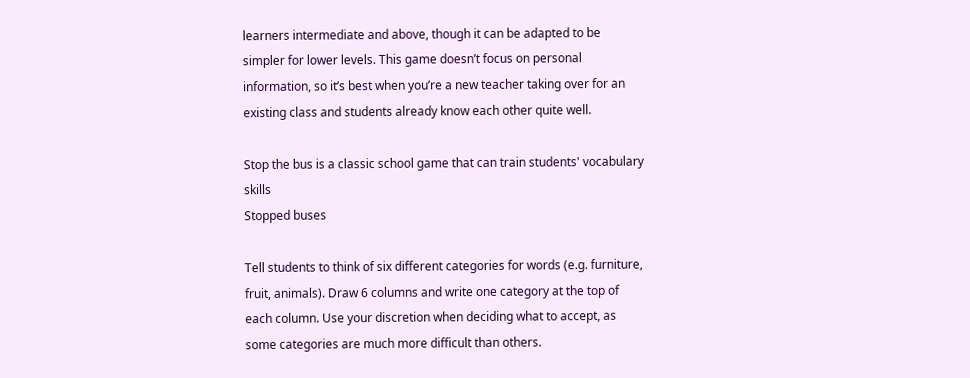learners intermediate and above, though it can be adapted to be simpler for lower levels. This game doesn’t focus on personal information, so it’s best when you’re a new teacher taking over for an existing class and students already know each other quite well.

Stop the bus is a classic school game that can train students' vocabulary skills
Stopped buses

Tell students to think of six different categories for words (e.g. furniture, fruit, animals). Draw 6 columns and write one category at the top of each column. Use your discretion when deciding what to accept, as some categories are much more difficult than others.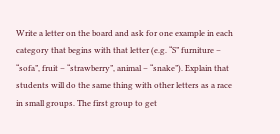Write a letter on the board and ask for one example in each category that begins with that letter (e.g. “S” furniture – “sofa”, fruit – “strawberry”, animal – “snake”). Explain that students will do the same thing with other letters as a race in small groups. The first group to get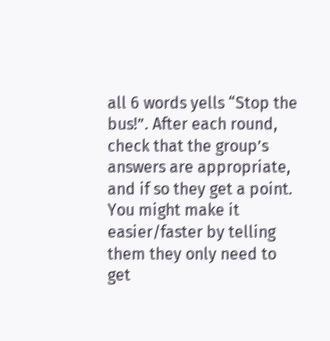all 6 words yells “Stop the bus!”. After each round, check that the group’s answers are appropriate, and if so they get a point. You might make it easier/faster by telling them they only need to get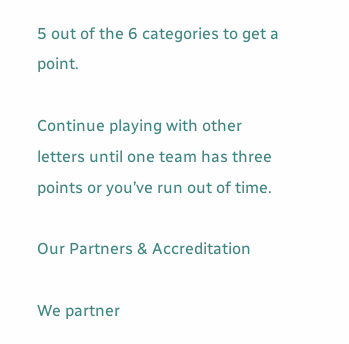5 out of the 6 categories to get a point.

Continue playing with other letters until one team has three points or you’ve run out of time.

Our Partners & Accreditation

We partner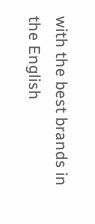with the best brands in the English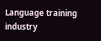Language training industry